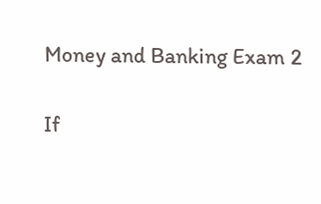Money and Banking Exam 2

If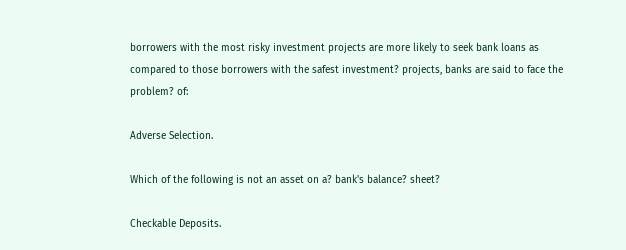borrowers with the most risky investment projects are more likely to seek bank loans as compared to those borrowers with the safest investment? projects, banks are said to face the problem? of:

Adverse Selection.

Which of the following is not an asset on a? bank's balance? sheet?

Checkable Deposits.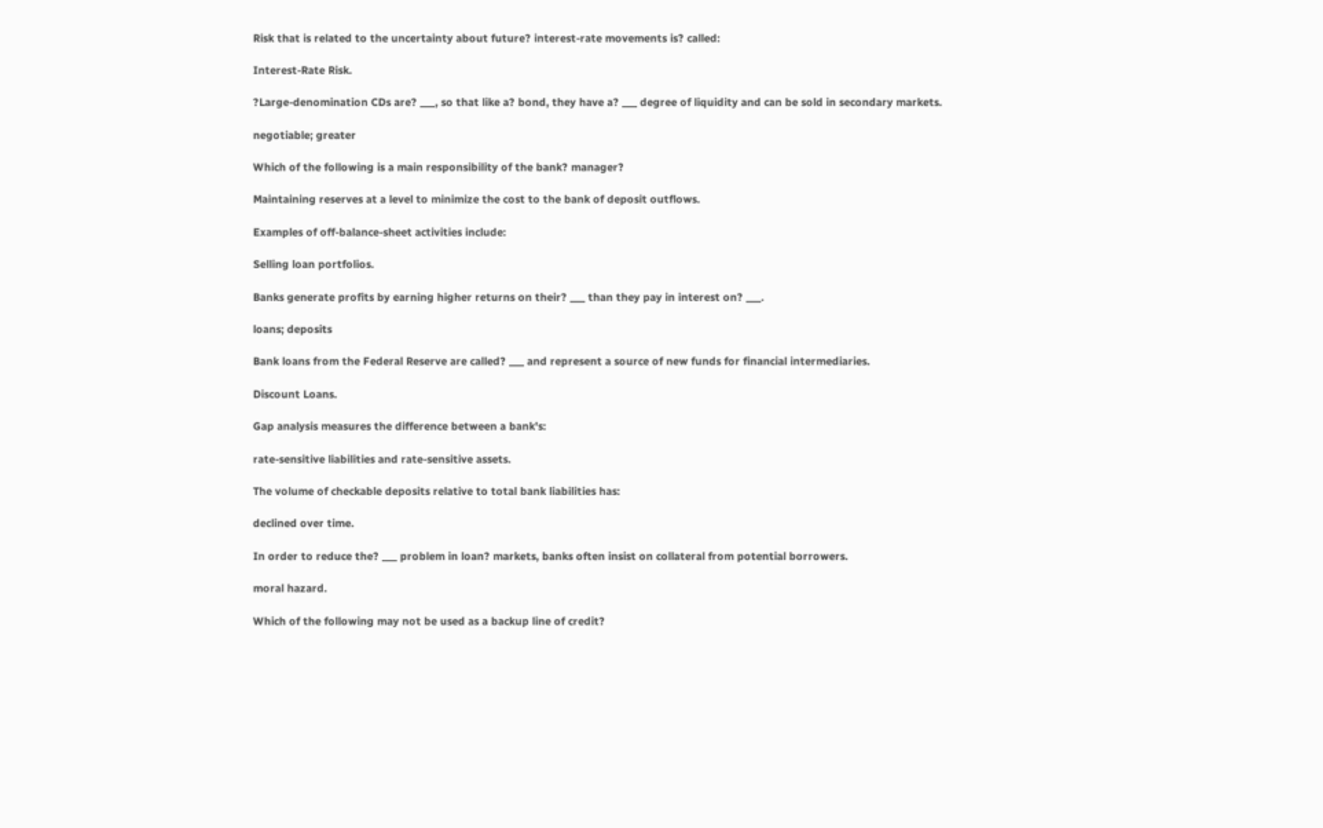Risk that is related to the uncertainty about future? interest-rate movements is? called:

Interest-Rate Risk.

?Large-denomination CDs are? ___, so that like a? bond, they have a? ___ degree of liquidity and can be sold in secondary markets.

negotiable; greater

Which of the following is a main responsibility of the bank? manager?

Maintaining reserves at a level to minimize the cost to the bank of deposit outflows.

Examples of off-balance-sheet activities include:

Selling loan portfolios.

Banks generate profits by earning higher returns on their? ___ than they pay in interest on? ___.

loans; deposits

Bank loans from the Federal Reserve are called? ___ and represent a source of new funds for financial intermediaries.

Discount Loans.

Gap analysis measures the difference between a bank's:

rate-sensitive liabilities and rate-sensitive assets.

The volume of checkable deposits relative to total bank liabilities has:

declined over time.

In order to reduce the? ___ problem in loan? markets, banks often insist on collateral from potential borrowers.

moral hazard.

Which of the following may not be used as a backup line of credit?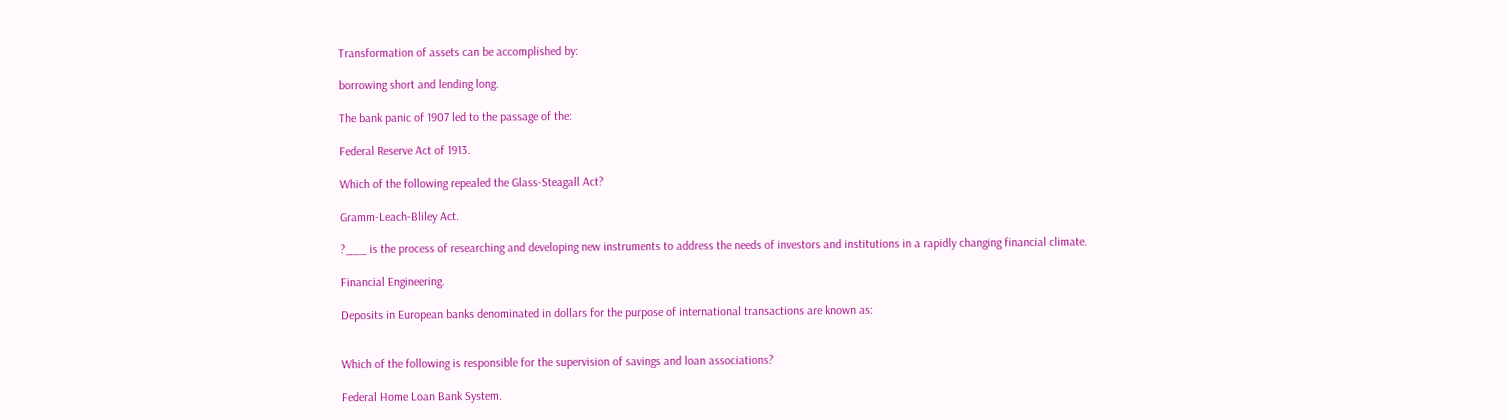Transformation of assets can be accomplished by:

borrowing short and lending long.

The bank panic of 1907 led to the passage of the:

Federal Reserve Act of 1913.

Which of the following repealed the Glass-Steagall Act?

Gramm-Leach-Bliley Act.

?___ is the process of researching and developing new instruments to address the needs of investors and institutions in a rapidly changing financial climate.

Financial Engineering.

Deposits in European banks denominated in dollars for the purpose of international transactions are known as:


Which of the following is responsible for the supervision of savings and loan associations?

Federal Home Loan Bank System.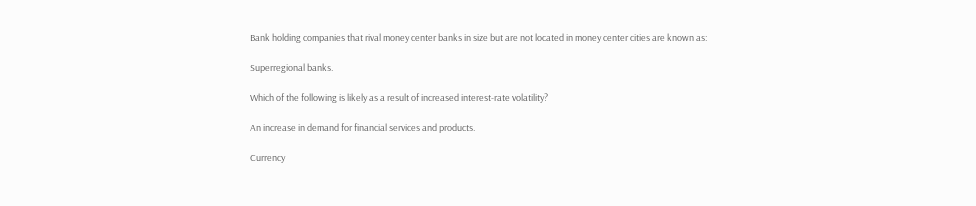Bank holding companies that rival money center banks in size but are not located in money center cities are known as:

Superregional banks.

Which of the following is likely as a result of increased interest-rate volatility?

An increase in demand for financial services and products.

Currency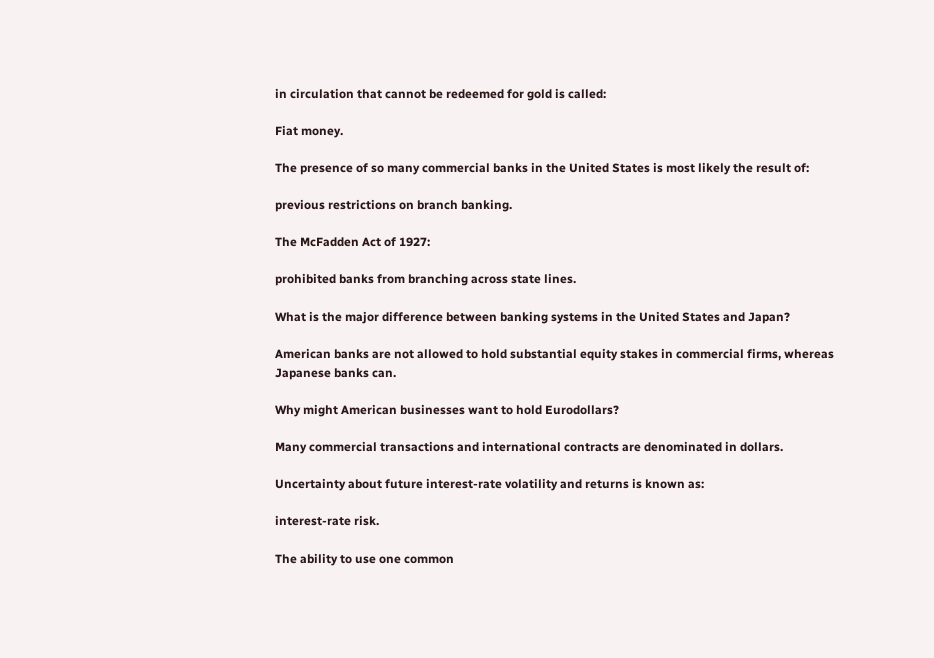in circulation that cannot be redeemed for gold is called:

Fiat money.

The presence of so many commercial banks in the United States is most likely the result of:

previous restrictions on branch banking.

The McFadden Act of 1927:

prohibited banks from branching across state lines.

What is the major difference between banking systems in the United States and Japan?

American banks are not allowed to hold substantial equity stakes in commercial firms, whereas Japanese banks can.

Why might American businesses want to hold Eurodollars?

Many commercial transactions and international contracts are denominated in dollars.

Uncertainty about future interest-rate volatility and returns is known as:

interest-rate risk.

The ability to use one common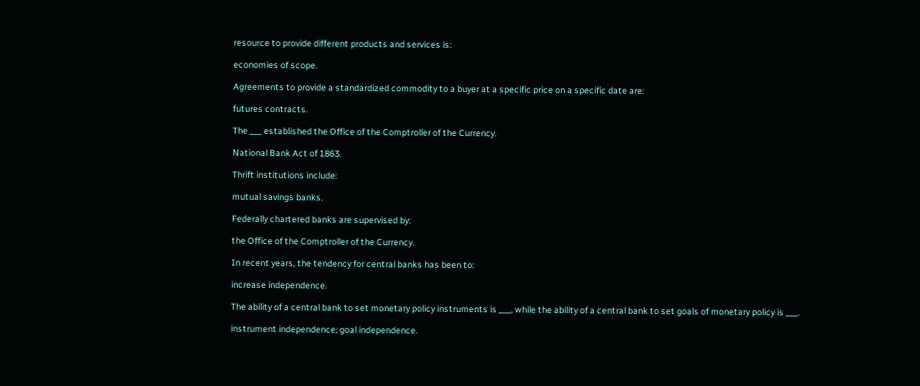resource to provide different products and services is:

economies of scope.

Agreements to provide a standardized commodity to a buyer at a specific price on a specific date are:

futures contracts.

The ___ established the Office of the Comptroller of the Currency.

National Bank Act of 1863.

Thrift institutions include:

mutual savings banks.

Federally chartered banks are supervised by:

the Office of the Comptroller of the Currency.

In recent years, the tendency for central banks has been to:

increase independence.

The ability of a central bank to set monetary policy instruments is ___, while the ability of a central bank to set goals of monetary policy is ___.

instrument independence; goal independence.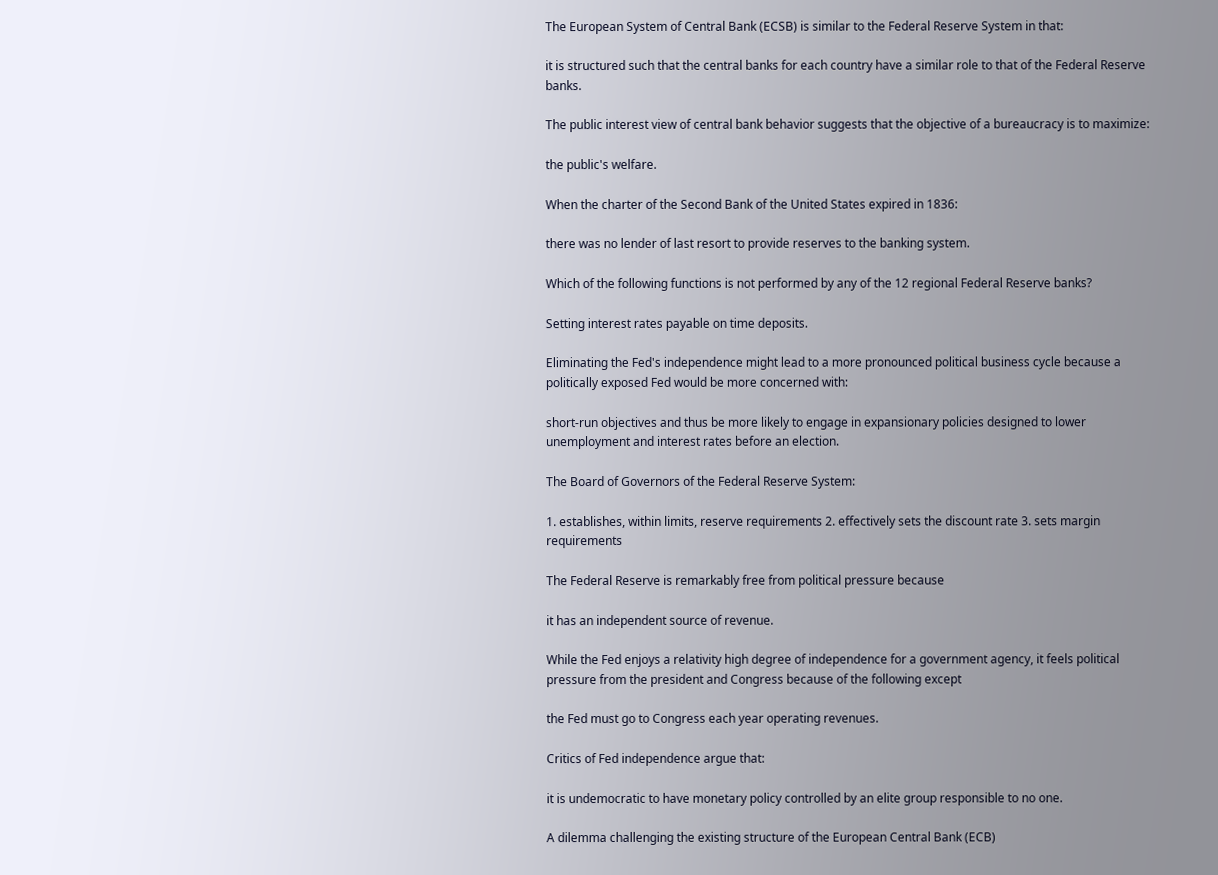The European System of Central Bank (ECSB) is similar to the Federal Reserve System in that:

it is structured such that the central banks for each country have a similar role to that of the Federal Reserve banks.

The public interest view of central bank behavior suggests that the objective of a bureaucracy is to maximize:

the public's welfare.

When the charter of the Second Bank of the United States expired in 1836:

there was no lender of last resort to provide reserves to the banking system.

Which of the following functions is not performed by any of the 12 regional Federal Reserve banks?

Setting interest rates payable on time deposits.

Eliminating the Fed's independence might lead to a more pronounced political business cycle because a politically exposed Fed would be more concerned with:

short-run objectives and thus be more likely to engage in expansionary policies designed to lower unemployment and interest rates before an election.

The Board of Governors of the Federal Reserve System:

1. establishes, within limits, reserve requirements 2. effectively sets the discount rate 3. sets margin requirements

The Federal Reserve is remarkably free from political pressure because

it has an independent source of revenue.

While the Fed enjoys a relativity high degree of independence for a government agency, it feels political pressure from the president and Congress because of the following except

the Fed must go to Congress each year operating revenues.

Critics of Fed independence argue that:

it is undemocratic to have monetary policy controlled by an elite group responsible to no one.

A dilemma challenging the existing structure of the European Central Bank (ECB)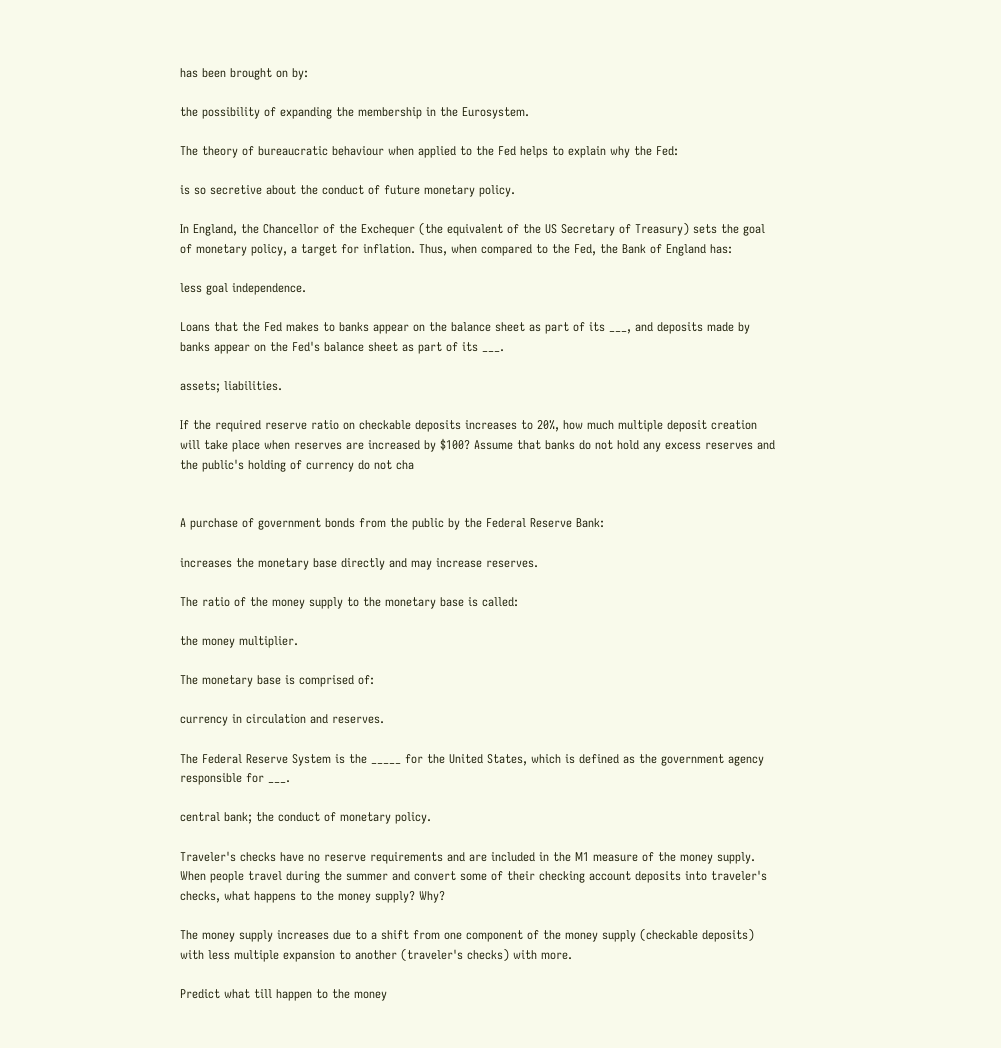has been brought on by:

the possibility of expanding the membership in the Eurosystem.

The theory of bureaucratic behaviour when applied to the Fed helps to explain why the Fed:

is so secretive about the conduct of future monetary policy.

In England, the Chancellor of the Exchequer (the equivalent of the US Secretary of Treasury) sets the goal of monetary policy, a target for inflation. Thus, when compared to the Fed, the Bank of England has:

less goal independence.

Loans that the Fed makes to banks appear on the balance sheet as part of its ___, and deposits made by banks appear on the Fed's balance sheet as part of its ___.

assets; liabilities.

If the required reserve ratio on checkable deposits increases to 20%, how much multiple deposit creation will take place when reserves are increased by $100? Assume that banks do not hold any excess reserves and the public's holding of currency do not cha


A purchase of government bonds from the public by the Federal Reserve Bank:

increases the monetary base directly and may increase reserves.

The ratio of the money supply to the monetary base is called:

the money multiplier.

The monetary base is comprised of:

currency in circulation and reserves.

The Federal Reserve System is the _____ for the United States, which is defined as the government agency responsible for ___.

central bank; the conduct of monetary policy.

Traveler's checks have no reserve requirements and are included in the M1 measure of the money supply. When people travel during the summer and convert some of their checking account deposits into traveler's checks, what happens to the money supply? Why?

The money supply increases due to a shift from one component of the money supply (checkable deposits) with less multiple expansion to another (traveler's checks) with more.

Predict what till happen to the money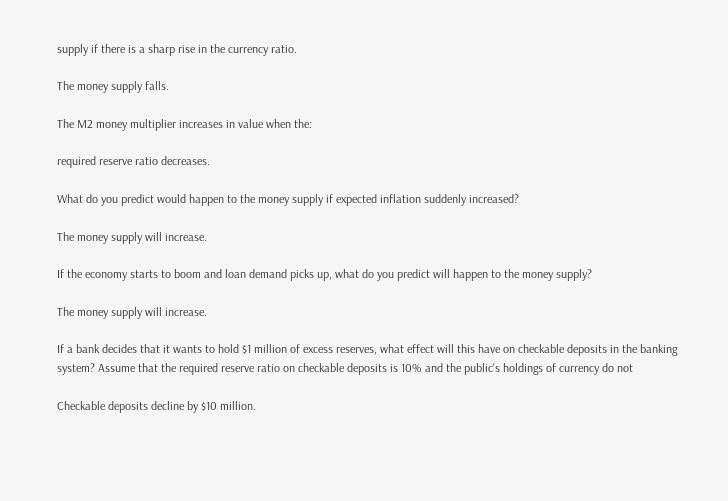supply if there is a sharp rise in the currency ratio.

The money supply falls.

The M2 money multiplier increases in value when the:

required reserve ratio decreases.

What do you predict would happen to the money supply if expected inflation suddenly increased?

The money supply will increase.

If the economy starts to boom and loan demand picks up, what do you predict will happen to the money supply?

The money supply will increase.

If a bank decides that it wants to hold $1 million of excess reserves, what effect will this have on checkable deposits in the banking system? Assume that the required reserve ratio on checkable deposits is 10% and the public's holdings of currency do not

Checkable deposits decline by $10 million.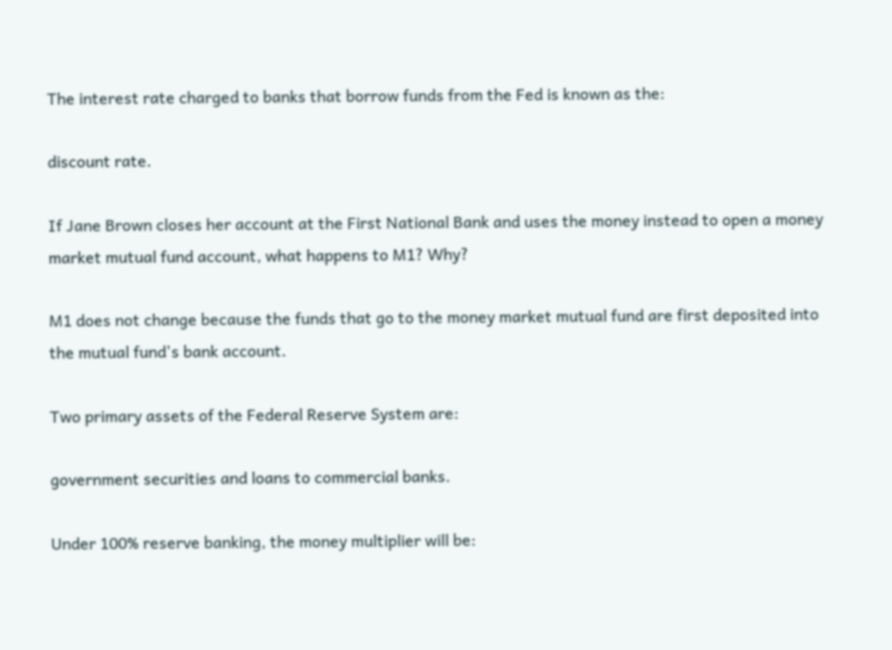The interest rate charged to banks that borrow funds from the Fed is known as the:

discount rate.

If Jane Brown closes her account at the First National Bank and uses the money instead to open a money market mutual fund account, what happens to M1? Why?

M1 does not change because the funds that go to the money market mutual fund are first deposited into the mutual fund's bank account.

Two primary assets of the Federal Reserve System are:

government securities and loans to commercial banks.

Under 100% reserve banking, the money multiplier will be: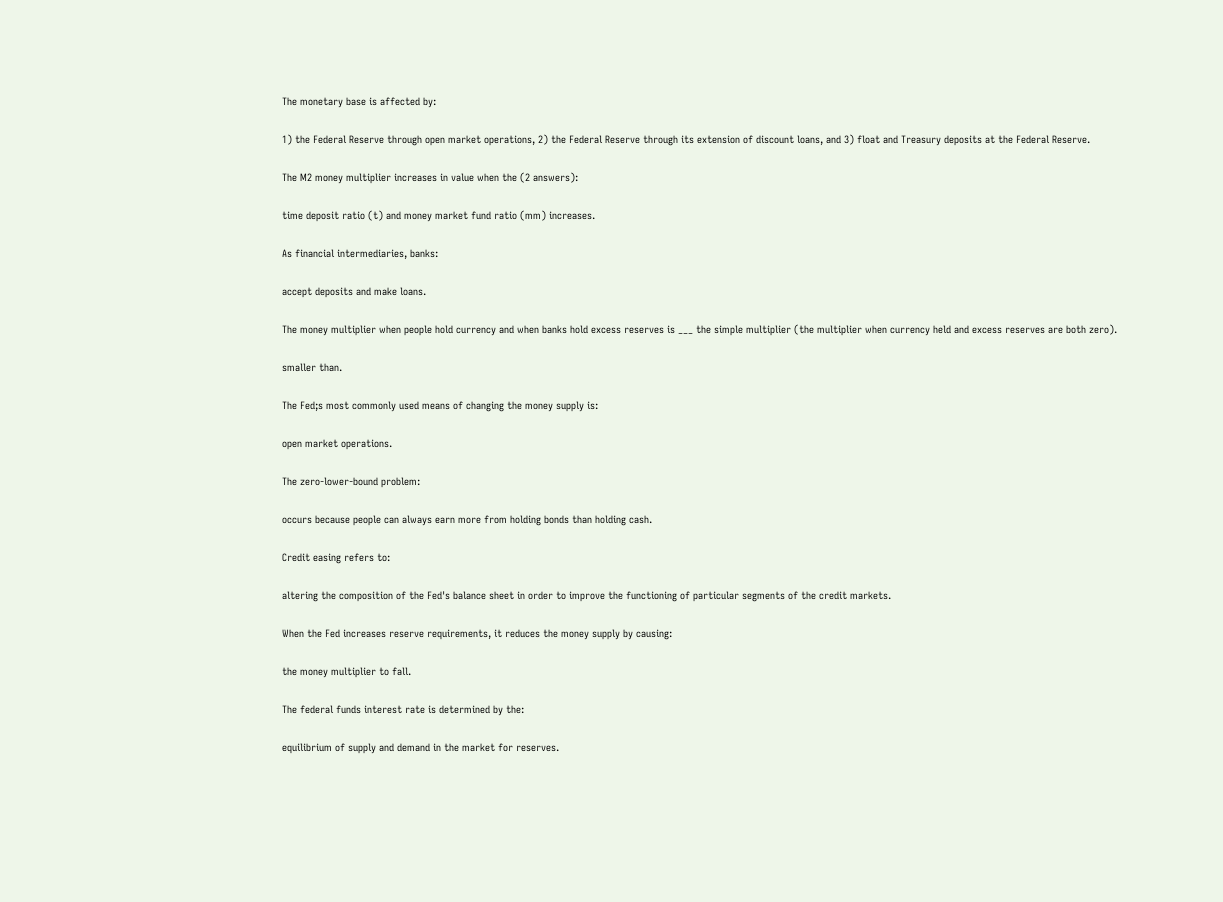The monetary base is affected by:

1) the Federal Reserve through open market operations, 2) the Federal Reserve through its extension of discount loans, and 3) float and Treasury deposits at the Federal Reserve.

The M2 money multiplier increases in value when the (2 answers):

time deposit ratio (t) and money market fund ratio (mm) increases.

As financial intermediaries, banks:

accept deposits and make loans.

The money multiplier when people hold currency and when banks hold excess reserves is ___ the simple multiplier (the multiplier when currency held and excess reserves are both zero).

smaller than.

The Fed;s most commonly used means of changing the money supply is:

open market operations.

The zero-lower-bound problem:

occurs because people can always earn more from holding bonds than holding cash.

Credit easing refers to:

altering the composition of the Fed's balance sheet in order to improve the functioning of particular segments of the credit markets.

When the Fed increases reserve requirements, it reduces the money supply by causing:

the money multiplier to fall.

The federal funds interest rate is determined by the:

equilibrium of supply and demand in the market for reserves.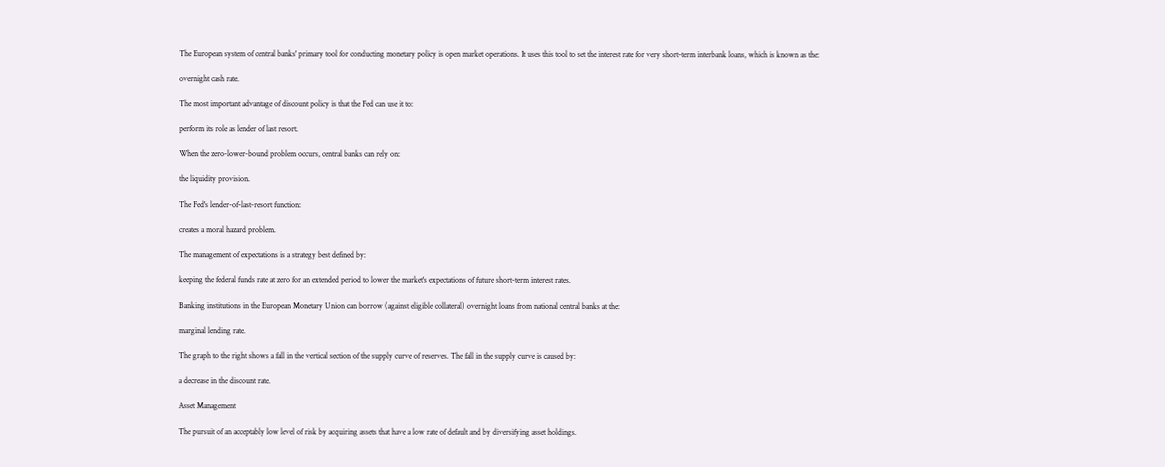The European system of central banks' primary tool for conducting monetary policy is open market operations. It uses this tool to set the interest rate for very short-term interbank loans, which is known as the:

overnight cash rate.

The most important advantage of discount policy is that the Fed can use it to:

perform its role as lender of last resort.

When the zero-lower-bound problem occurs, central banks can rely on:

the liquidity provision.

The Fed's lender-of-last-resort function:

creates a moral hazard problem.

The management of expectations is a strategy best defined by:

keeping the federal funds rate at zero for an extended period to lower the market's expectations of future short-term interest rates.

Banking institutions in the European Monetary Union can borrow (against eligible collateral) overnight loans from national central banks at the:

marginal lending rate.

The graph to the right shows a fall in the vertical section of the supply curve of reserves. The fall in the supply curve is caused by:

a decrease in the discount rate.

Asset Management

The pursuit of an acceptably low level of risk by acquiring assets that have a low rate of default and by diversifying asset holdings.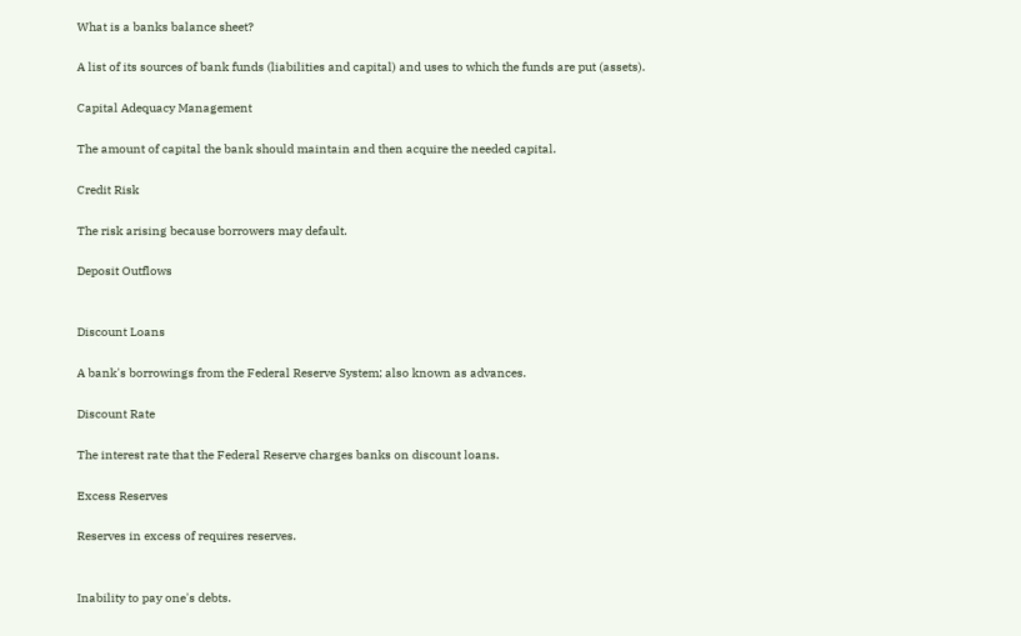What is a banks balance sheet?

A list of its sources of bank funds (liabilities and capital) and uses to which the funds are put (assets).

Capital Adequacy Management

The amount of capital the bank should maintain and then acquire the needed capital.

Credit Risk

The risk arising because borrowers may default.

Deposit Outflows


Discount Loans

A bank's borrowings from the Federal Reserve System; also known as advances.

Discount Rate

The interest rate that the Federal Reserve charges banks on discount loans.

Excess Reserves

Reserves in excess of requires reserves.


Inability to pay one's debts.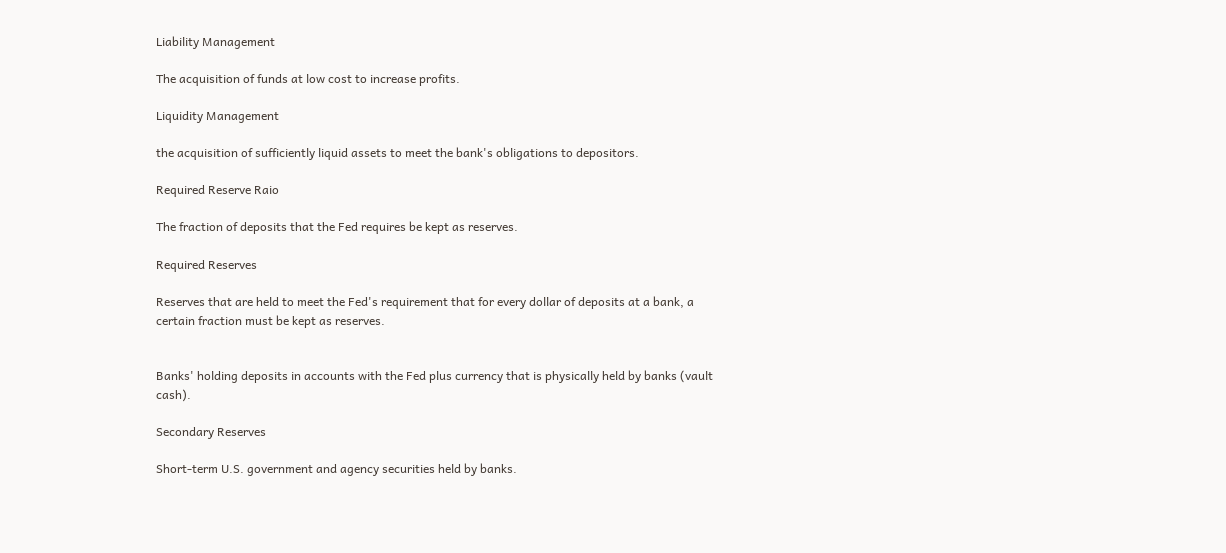Liability Management

The acquisition of funds at low cost to increase profits.

Liquidity Management

the acquisition of sufficiently liquid assets to meet the bank's obligations to depositors.

Required Reserve Raio

The fraction of deposits that the Fed requires be kept as reserves.

Required Reserves

Reserves that are held to meet the Fed's requirement that for every dollar of deposits at a bank, a certain fraction must be kept as reserves.


Banks' holding deposits in accounts with the Fed plus currency that is physically held by banks (vault cash).

Secondary Reserves

Short-term U.S. government and agency securities held by banks.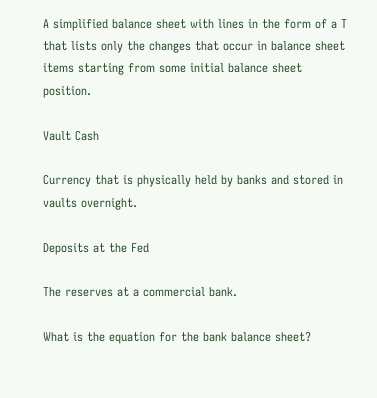A simplified balance sheet with lines in the form of a T that lists only the changes that occur in balance sheet items starting from some initial balance sheet position.

Vault Cash

Currency that is physically held by banks and stored in vaults overnight.

Deposits at the Fed

The reserves at a commercial bank.

What is the equation for the bank balance sheet?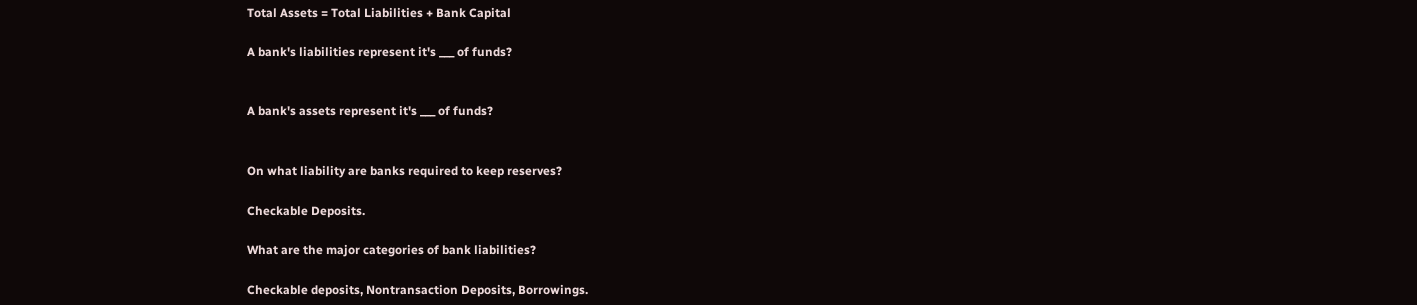Total Assets = Total Liabilities + Bank Capital

A bank's liabilities represent it's ___ of funds?


A bank's assets represent it's ___ of funds?


On what liability are banks required to keep reserves?

Checkable Deposits.

What are the major categories of bank liabilities?

Checkable deposits, Nontransaction Deposits, Borrowings.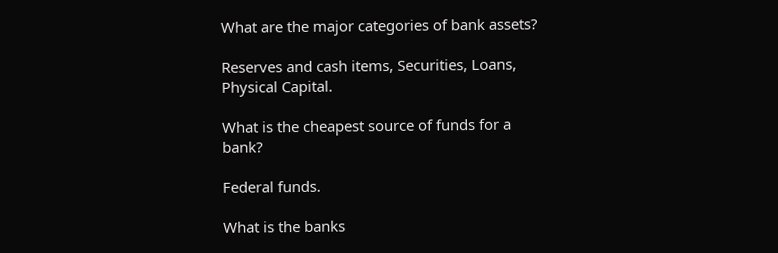What are the major categories of bank assets?

Reserves and cash items, Securities, Loans, Physical Capital.

What is the cheapest source of funds for a bank?

Federal funds.

What is the banks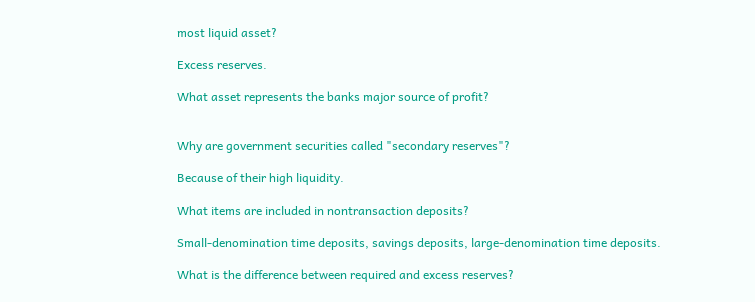most liquid asset?

Excess reserves.

What asset represents the banks major source of profit?


Why are government securities called "secondary reserves"?

Because of their high liquidity.

What items are included in nontransaction deposits?

Small-denomination time deposits, savings deposits, large-denomination time deposits.

What is the difference between required and excess reserves?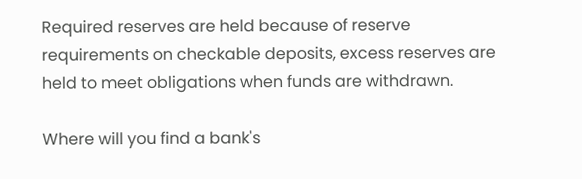Required reserves are held because of reserve requirements on checkable deposits, excess reserves are held to meet obligations when funds are withdrawn.

Where will you find a bank's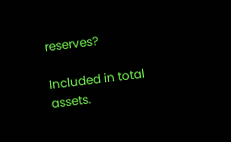reserves?

Included in total assets.